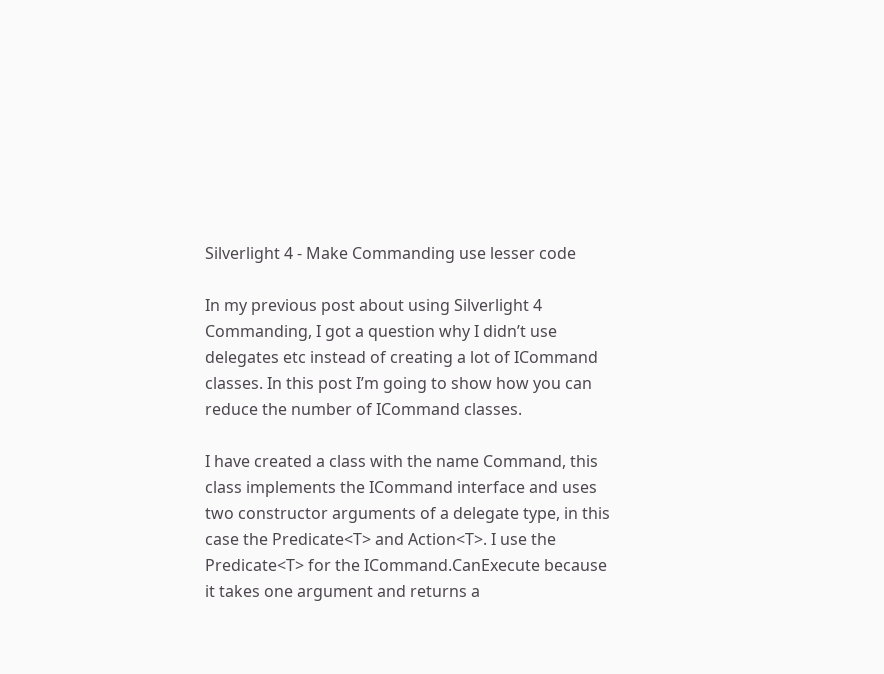Silverlight 4 - Make Commanding use lesser code

In my previous post about using Silverlight 4 Commanding, I got a question why I didn’t use delegates etc instead of creating a lot of ICommand classes. In this post I’m going to show how you can reduce the number of ICommand classes.

I have created a class with the name Command, this class implements the ICommand interface and uses two constructor arguments of a delegate type, in this case the Predicate<T> and Action<T>. I use the Predicate<T> for the ICommand.CanExecute because it takes one argument and returns a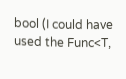bool (I could have used the Func<T,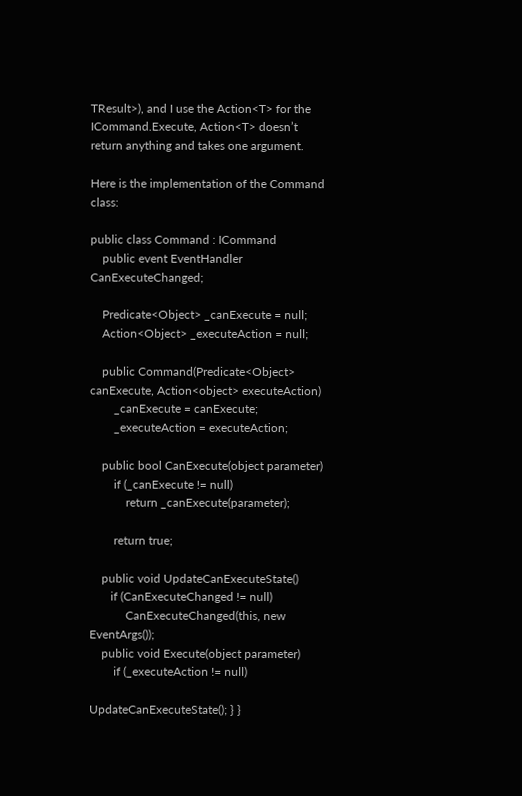TResult>), and I use the Action<T> for the ICommand.Execute, Action<T> doesn’t return anything and takes one argument.

Here is the implementation of the Command class:

public class Command : ICommand
    public event EventHandler CanExecuteChanged;

    Predicate<Object> _canExecute = null;
    Action<Object> _executeAction = null;

    public Command(Predicate<Object> canExecute, Action<object> executeAction)
        _canExecute = canExecute;
        _executeAction = executeAction;

    public bool CanExecute(object parameter)
        if (_canExecute != null)
            return _canExecute(parameter);

        return true;

    public void UpdateCanExecuteState()
       if (CanExecuteChanged != null)
            CanExecuteChanged(this, new EventArgs());
    public void Execute(object parameter)
        if (_executeAction != null)

UpdateCanExecuteState(); } }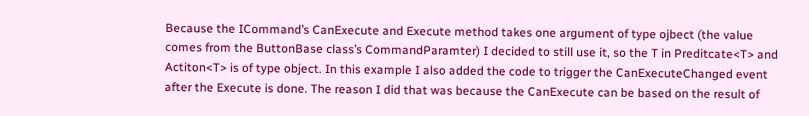Because the ICommand’s CanExecute and Execute method takes one argument of type ojbect (the value comes from the ButtonBase class’s CommandParamter) I decided to still use it, so the T in Preditcate<T> and Actiton<T> is of type object. In this example I also added the code to trigger the CanExecuteChanged event after the Execute is done. The reason I did that was because the CanExecute can be based on the result of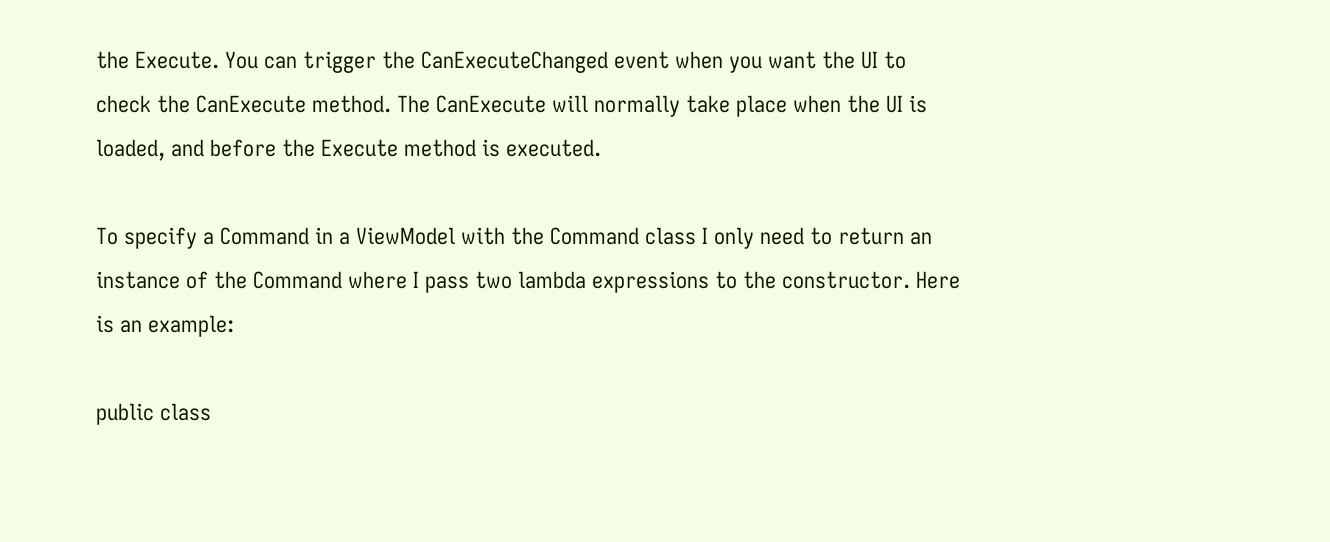the Execute. You can trigger the CanExecuteChanged event when you want the UI to check the CanExecute method. The CanExecute will normally take place when the UI is loaded, and before the Execute method is executed.

To specify a Command in a ViewModel with the Command class I only need to return an instance of the Command where I pass two lambda expressions to the constructor. Here is an example:

public class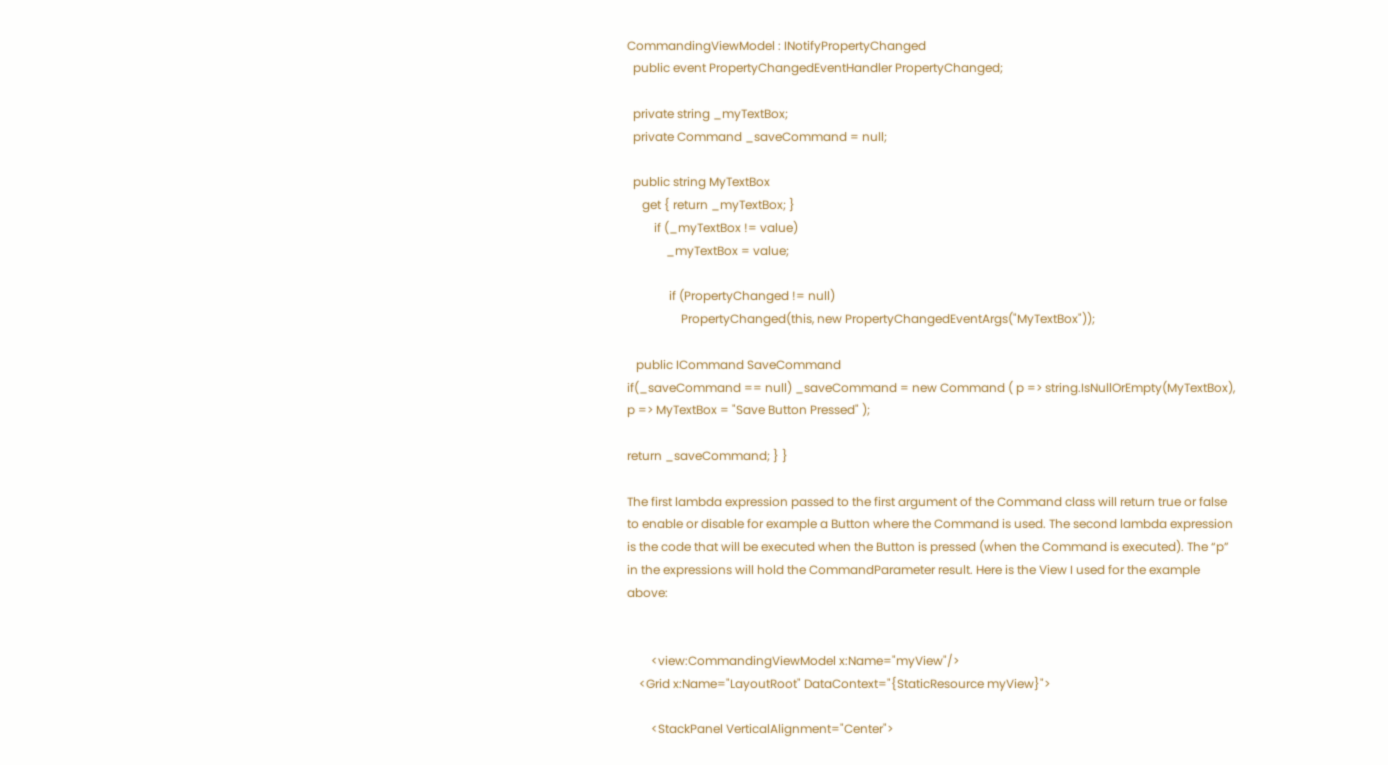CommandingViewModel : INotifyPropertyChanged
  public event PropertyChangedEventHandler PropertyChanged;

  private string _myTextBox;
  private Command _saveCommand = null;

  public string MyTextBox
     get { return _myTextBox; }
         if (_myTextBox != value)
             _myTextBox = value;

              if (PropertyChanged != null)
                  PropertyChanged(this, new PropertyChangedEventArgs("MyTextBox"));

   public ICommand SaveCommand
if(_saveCommand == null) _saveCommand = new Command ( p => string.IsNullOrEmpty(MyTextBox), p => MyTextBox = "Save Button Pressed" );

return _saveCommand; } }

The first lambda expression passed to the first argument of the Command class will return true or false to enable or disable for example a Button where the Command is used. The second lambda expression is the code that will be executed when the Button is pressed (when the Command is executed). The “p” in the expressions will hold the CommandParameter result. Here is the View I used for the example above:


        <view:CommandingViewModel x:Name="myView"/>
    <Grid x:Name="LayoutRoot" DataContext="{StaticResource myView}">

        <StackPanel VerticalAlignment="Center">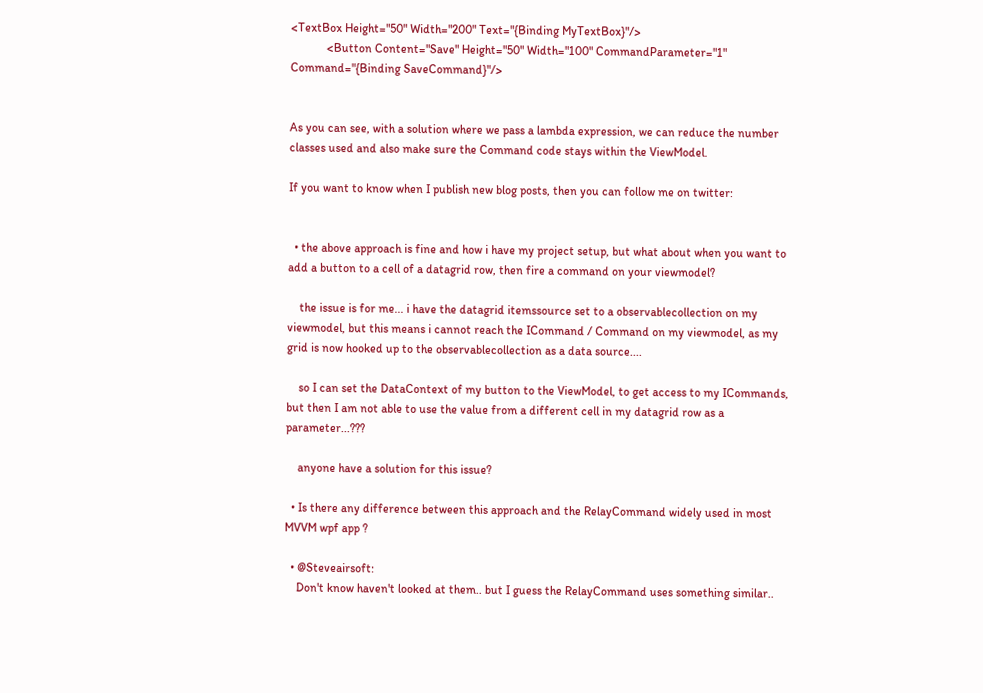<TextBox Height="50" Width="200" Text="{Binding MyTextBox}"/>
            <Button Content="Save" Height="50" Width="100" CommandParameter="1"  Command="{Binding SaveCommand}"/>


As you can see, with a solution where we pass a lambda expression, we can reduce the number classes used and also make sure the Command code stays within the ViewModel.

If you want to know when I publish new blog posts, then you can follow me on twitter:


  • the above approach is fine and how i have my project setup, but what about when you want to add a button to a cell of a datagrid row, then fire a command on your viewmodel?

    the issue is for me... i have the datagrid itemssource set to a observablecollection on my viewmodel, but this means i cannot reach the ICommand / Command on my viewmodel, as my grid is now hooked up to the observablecollection as a data source....

    so I can set the DataContext of my button to the ViewModel, to get access to my ICommands, but then I am not able to use the value from a different cell in my datagrid row as a parameter...???

    anyone have a solution for this issue?

  • Is there any difference between this approach and the RelayCommand widely used in most MVVM wpf app ?

  • @Steveairsoft:
    Don't know haven't looked at them.. but I guess the RelayCommand uses something similar..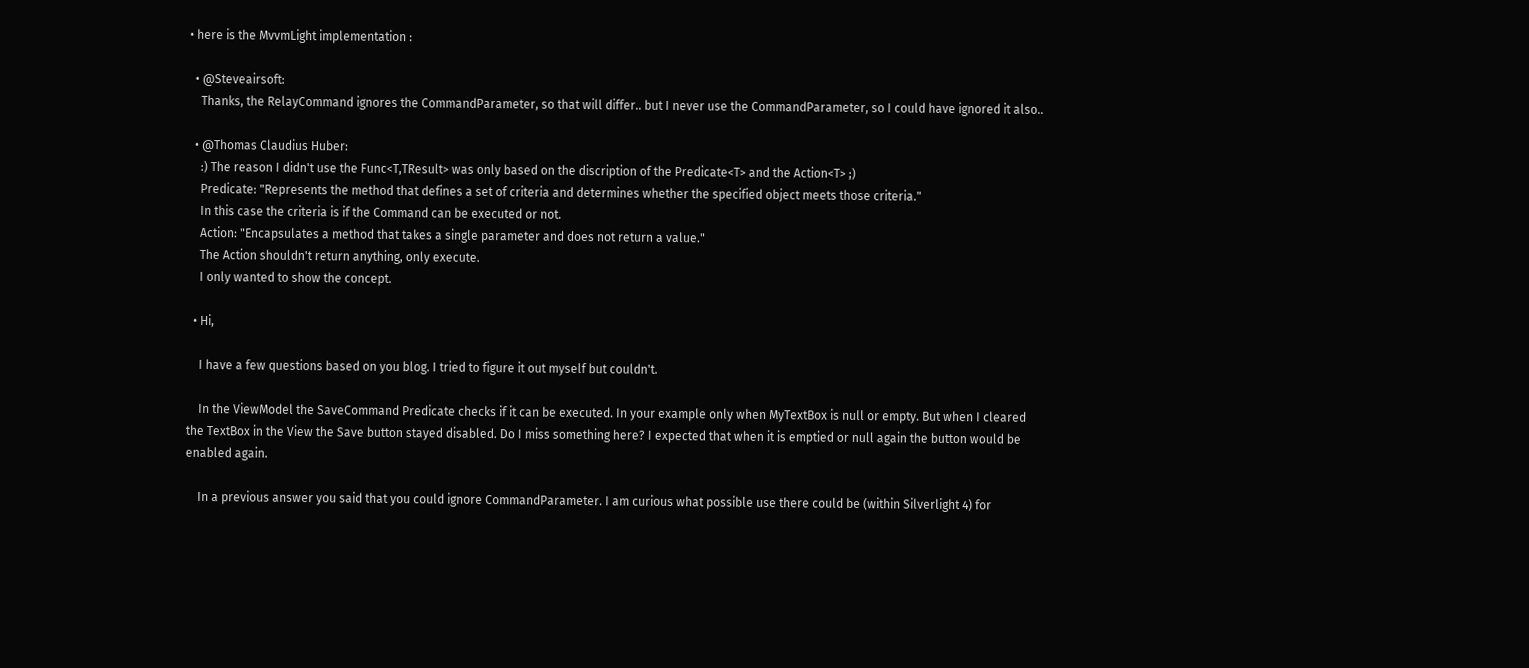• here is the MvvmLight implementation :

  • @Steveairsoft:
    Thanks, the RelayCommand ignores the CommandParameter, so that will differ.. but I never use the CommandParameter, so I could have ignored it also..

  • @Thomas Claudius Huber:
    :) The reason I didn't use the Func<T,TResult> was only based on the discription of the Predicate<T> and the Action<T> ;)
    Predicate: "Represents the method that defines a set of criteria and determines whether the specified object meets those criteria."
    In this case the criteria is if the Command can be executed or not.
    Action: "Encapsulates a method that takes a single parameter and does not return a value."
    The Action shouldn't return anything, only execute.
    I only wanted to show the concept.

  • Hi,

    I have a few questions based on you blog. I tried to figure it out myself but couldn't.

    In the ViewModel the SaveCommand Predicate checks if it can be executed. In your example only when MyTextBox is null or empty. But when I cleared the TextBox in the View the Save button stayed disabled. Do I miss something here? I expected that when it is emptied or null again the button would be enabled again.

    In a previous answer you said that you could ignore CommandParameter. I am curious what possible use there could be (within Silverlight 4) for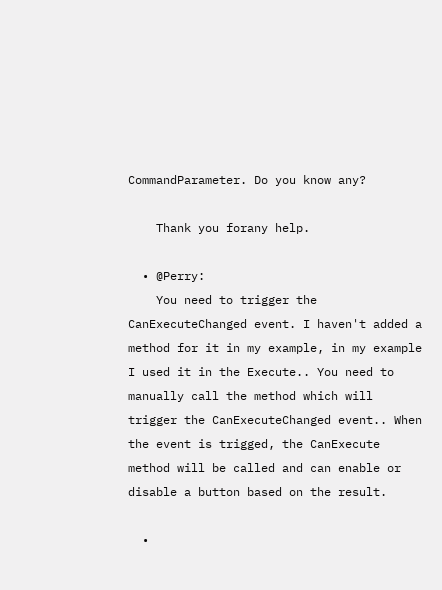CommandParameter. Do you know any?

    Thank you forany help.

  • @Perry:
    You need to trigger the CanExecuteChanged event. I haven't added a method for it in my example, in my example I used it in the Execute.. You need to manually call the method which will trigger the CanExecuteChanged event.. When the event is trigged, the CanExecute method will be called and can enable or disable a button based on the result.

  •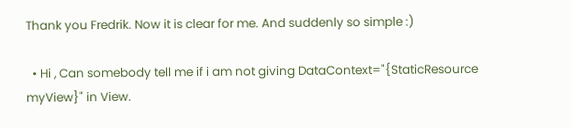Thank you Fredrik. Now it is clear for me. And suddenly so simple :)

  • Hi , Can somebody tell me if i am not giving DataContext="{StaticResource myView}" in View.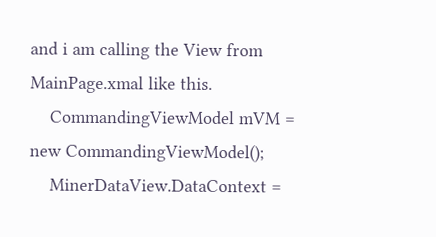and i am calling the View from MainPage.xmal like this.
    CommandingViewModel mVM = new CommandingViewModel();
    MinerDataView.DataContext =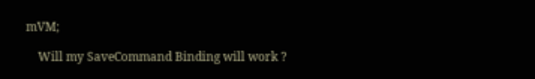mVM;

    Will my SaveCommand Binding will work ?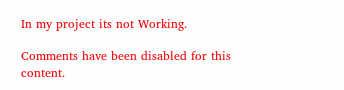In my project its not Working.

Comments have been disabled for this content.